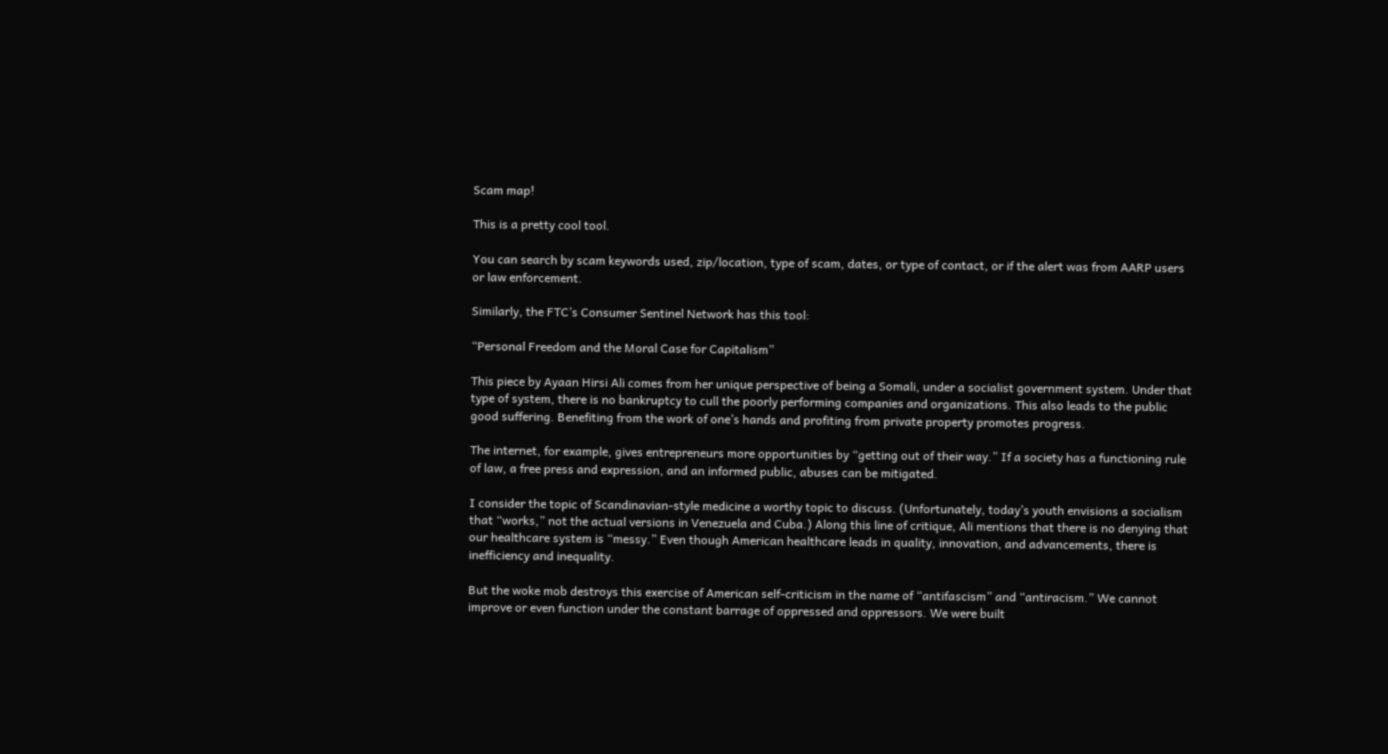Scam map!

This is a pretty cool tool.

You can search by scam keywords used, zip/location, type of scam, dates, or type of contact, or if the alert was from AARP users or law enforcement.

Similarly, the FTC’s Consumer Sentinel Network has this tool:

“Personal Freedom and the Moral Case for Capitalism”

This piece by Ayaan Hirsi Ali comes from her unique perspective of being a Somali, under a socialist government system. Under that type of system, there is no bankruptcy to cull the poorly performing companies and organizations. This also leads to the public good suffering. Benefiting from the work of one’s hands and profiting from private property promotes progress.

The internet, for example, gives entrepreneurs more opportunities by “getting out of their way.” If a society has a functioning rule of law, a free press and expression, and an informed public, abuses can be mitigated.

I consider the topic of Scandinavian-style medicine a worthy topic to discuss. (Unfortunately, today’s youth envisions a socialism that “works,” not the actual versions in Venezuela and Cuba.) Along this line of critique, Ali mentions that there is no denying that our healthcare system is “messy.” Even though American healthcare leads in quality, innovation, and advancements, there is inefficiency and inequality.

But the woke mob destroys this exercise of American self-criticism in the name of “antifascism” and “antiracism.” We cannot improve or even function under the constant barrage of oppressed and oppressors. We were built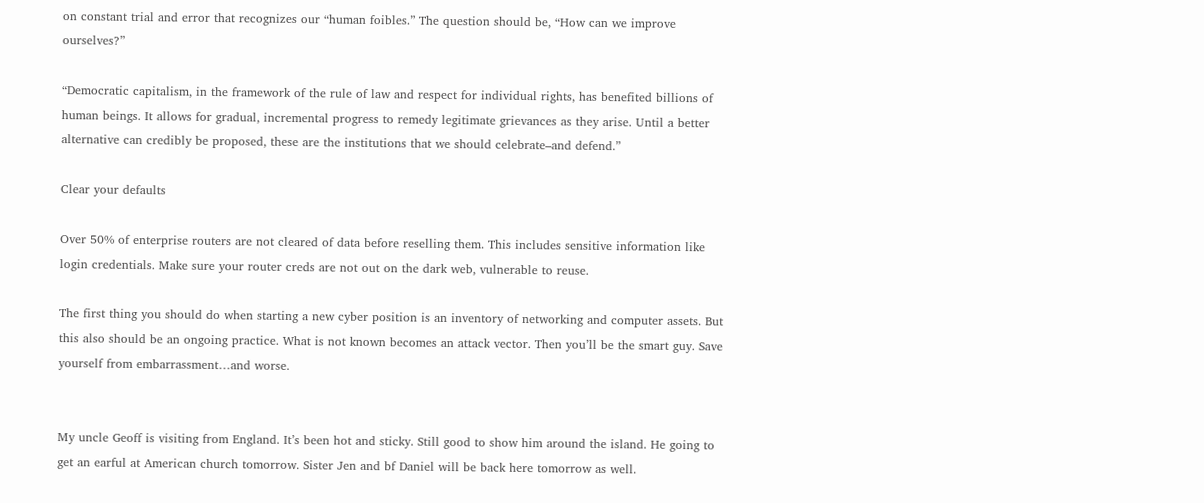on constant trial and error that recognizes our “human foibles.” The question should be, “How can we improve ourselves?”

“Democratic capitalism, in the framework of the rule of law and respect for individual rights, has benefited billions of human beings. It allows for gradual, incremental progress to remedy legitimate grievances as they arise. Until a better alternative can credibly be proposed, these are the institutions that we should celebrate–and defend.”

Clear your defaults

Over 50% of enterprise routers are not cleared of data before reselling them. This includes sensitive information like login credentials. Make sure your router creds are not out on the dark web, vulnerable to reuse.

The first thing you should do when starting a new cyber position is an inventory of networking and computer assets. But this also should be an ongoing practice. What is not known becomes an attack vector. Then you’ll be the smart guy. Save yourself from embarrassment…and worse.


My uncle Geoff is visiting from England. It’s been hot and sticky. Still good to show him around the island. He going to get an earful at American church tomorrow. Sister Jen and bf Daniel will be back here tomorrow as well.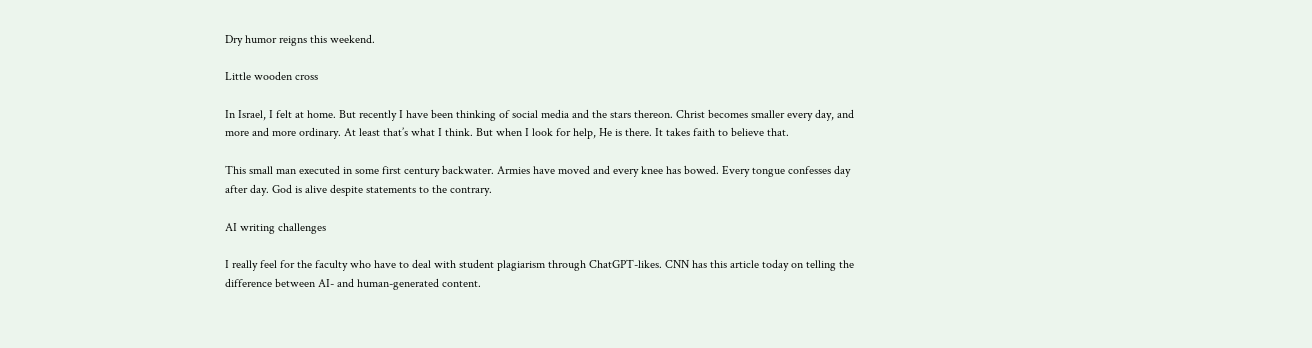Dry humor reigns this weekend.

Little wooden cross

In Israel, I felt at home. But recently I have been thinking of social media and the stars thereon. Christ becomes smaller every day, and more and more ordinary. At least that’s what I think. But when I look for help, He is there. It takes faith to believe that.

This small man executed in some first century backwater. Armies have moved and every knee has bowed. Every tongue confesses day after day. God is alive despite statements to the contrary.

AI writing challenges

I really feel for the faculty who have to deal with student plagiarism through ChatGPT-likes. CNN has this article today on telling the difference between AI- and human-generated content.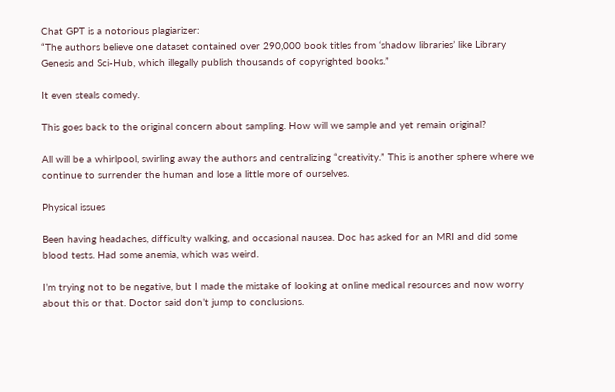Chat GPT is a notorious plagiarizer:
“The authors believe one dataset contained over 290,000 book titles from ‘shadow libraries’ like Library Genesis and Sci-Hub, which illegally publish thousands of copyrighted books.”

It even steals comedy.

This goes back to the original concern about sampling. How will we sample and yet remain original?

All will be a whirlpool, swirling away the authors and centralizing “creativity.” This is another sphere where we continue to surrender the human and lose a little more of ourselves.

Physical issues

Been having headaches, difficulty walking, and occasional nausea. Doc has asked for an MRI and did some blood tests. Had some anemia, which was weird.

I’m trying not to be negative, but I made the mistake of looking at online medical resources and now worry about this or that. Doctor said don’t jump to conclusions.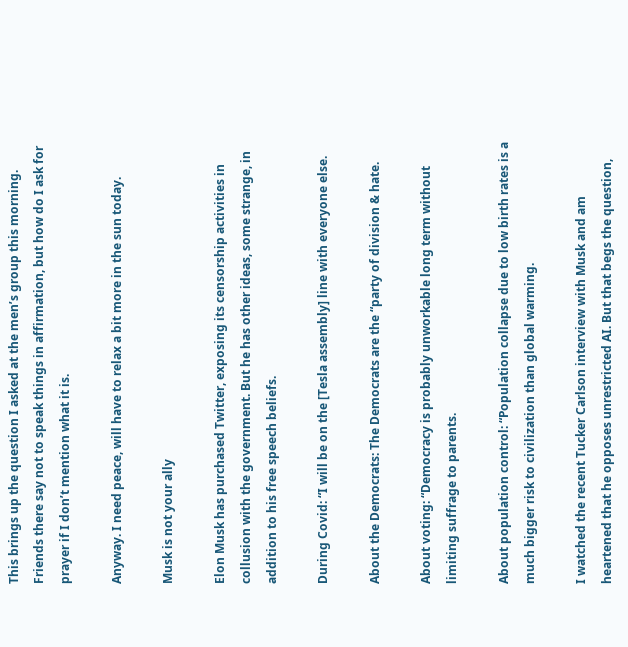This brings up the question I asked at the men’s group this morning. Friends there say not to speak things in affirmation, but how do I ask for prayer if I don’t mention what it is.

Anyway. I need peace, will have to relax a bit more in the sun today.

Musk is not your ally

Elon Musk has purchased Twitter, exposing its censorship activities in collusion with the government. But he has other ideas, some strange, in addition to his free speech beliefs.

During Covid: “I will be on the [Tesla assembly] line with everyone else.

About the Democrats: The Democrats are the “party of division & hate.

About voting: “Democracy is probably unworkable long term without limiting suffrage to parents.

About population control: “Population collapse due to low birth rates is a much bigger risk to civilization than global warming.

I watched the recent Tucker Carlson interview with Musk and am heartened that he opposes unrestricted AI. But that begs the question,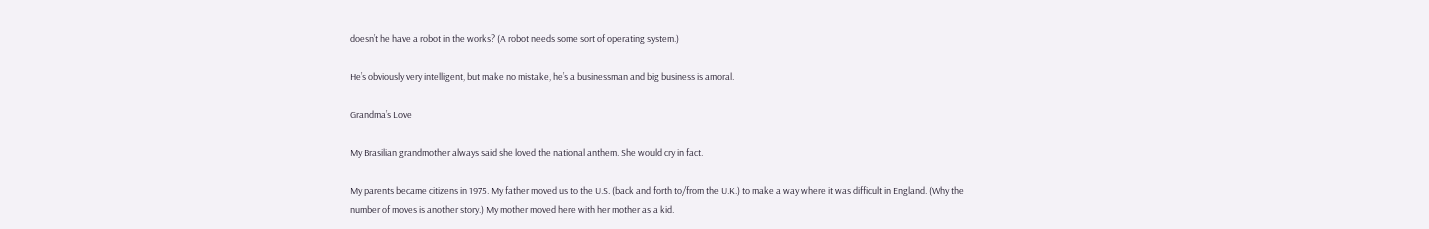doesn’t he have a robot in the works? (A robot needs some sort of operating system.)

He’s obviously very intelligent, but make no mistake, he’s a businessman and big business is amoral.

Grandma’s Love

My Brasilian grandmother always said she loved the national anthem. She would cry in fact.

My parents became citizens in 1975. My father moved us to the U.S. (back and forth to/from the U.K.) to make a way where it was difficult in England. (Why the number of moves is another story.) My mother moved here with her mother as a kid.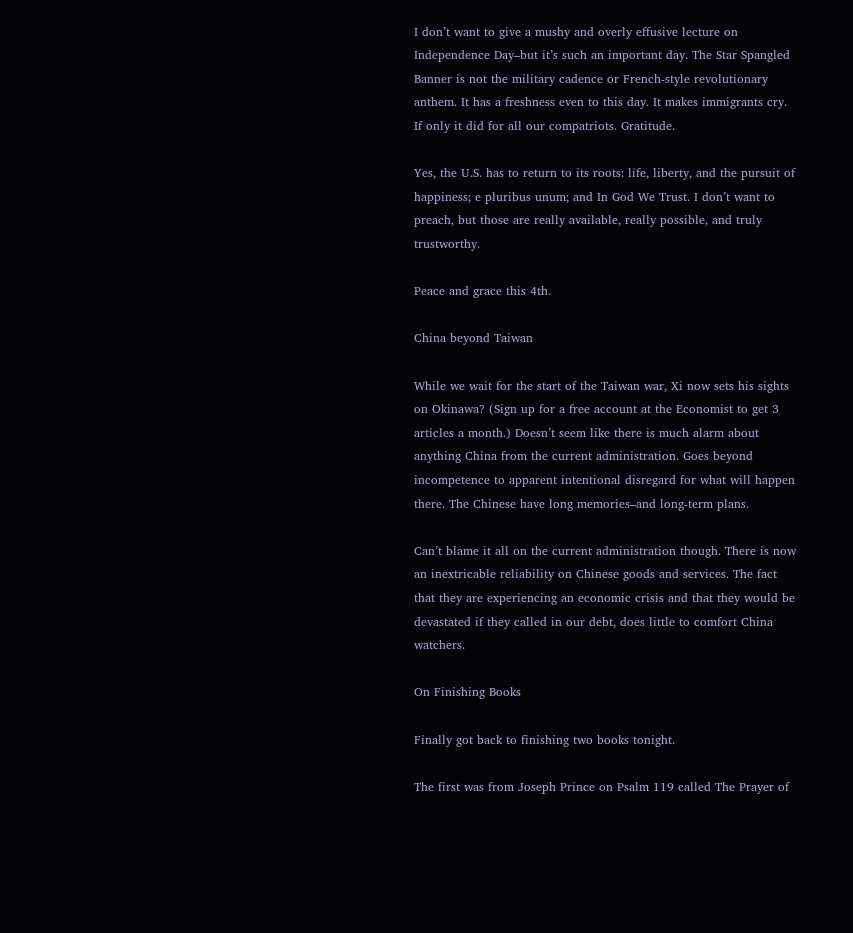I don’t want to give a mushy and overly effusive lecture on Independence Day–but it’s such an important day. The Star Spangled Banner is not the military cadence or French-style revolutionary anthem. It has a freshness even to this day. It makes immigrants cry. If only it did for all our compatriots. Gratitude.

Yes, the U.S. has to return to its roots: life, liberty, and the pursuit of happiness; e pluribus unum; and In God We Trust. I don’t want to preach, but those are really available, really possible, and truly trustworthy.

Peace and grace this 4th.

China beyond Taiwan

While we wait for the start of the Taiwan war, Xi now sets his sights on Okinawa? (Sign up for a free account at the Economist to get 3 articles a month.) Doesn’t seem like there is much alarm about anything China from the current administration. Goes beyond incompetence to apparent intentional disregard for what will happen there. The Chinese have long memories–and long-term plans.

Can’t blame it all on the current administration though. There is now an inextricable reliability on Chinese goods and services. The fact that they are experiencing an economic crisis and that they would be devastated if they called in our debt, does little to comfort China watchers.

On Finishing Books

Finally got back to finishing two books tonight.

The first was from Joseph Prince on Psalm 119 called The Prayer of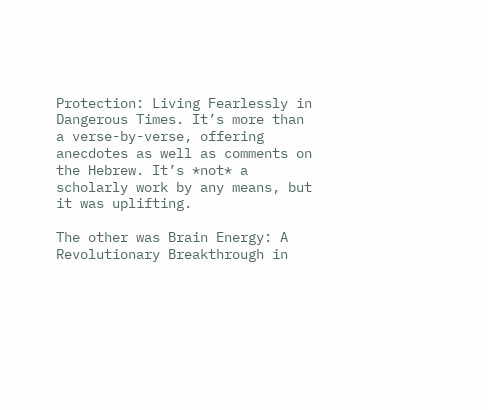Protection: Living Fearlessly in Dangerous Times. It’s more than a verse-by-verse, offering anecdotes as well as comments on the Hebrew. It’s *not* a scholarly work by any means, but it was uplifting.

The other was Brain Energy: A Revolutionary Breakthrough in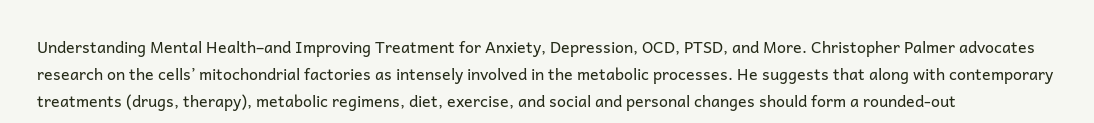Understanding Mental Health–and Improving Treatment for Anxiety, Depression, OCD, PTSD, and More. Christopher Palmer advocates research on the cells’ mitochondrial factories as intensely involved in the metabolic processes. He suggests that along with contemporary treatments (drugs, therapy), metabolic regimens, diet, exercise, and social and personal changes should form a rounded-out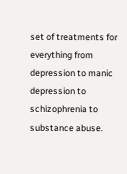set of treatments for everything from depression to manic depression to schizophrenia to substance abuse.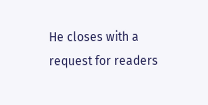He closes with a request for readers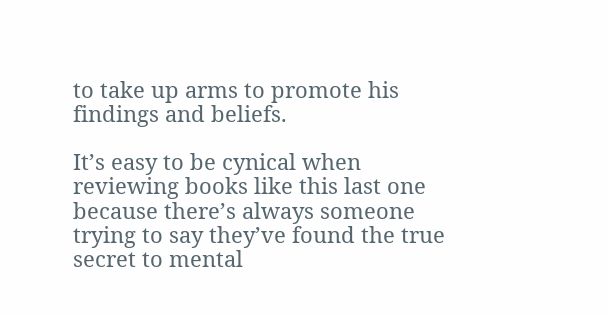to take up arms to promote his findings and beliefs.

It’s easy to be cynical when reviewing books like this last one because there’s always someone trying to say they’ve found the true secret to mental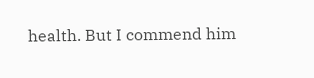health. But I commend him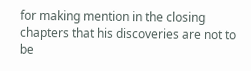for making mention in the closing chapters that his discoveries are not to be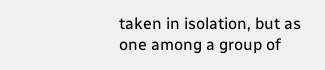taken in isolation, but as one among a group of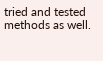tried and tested methods as well.